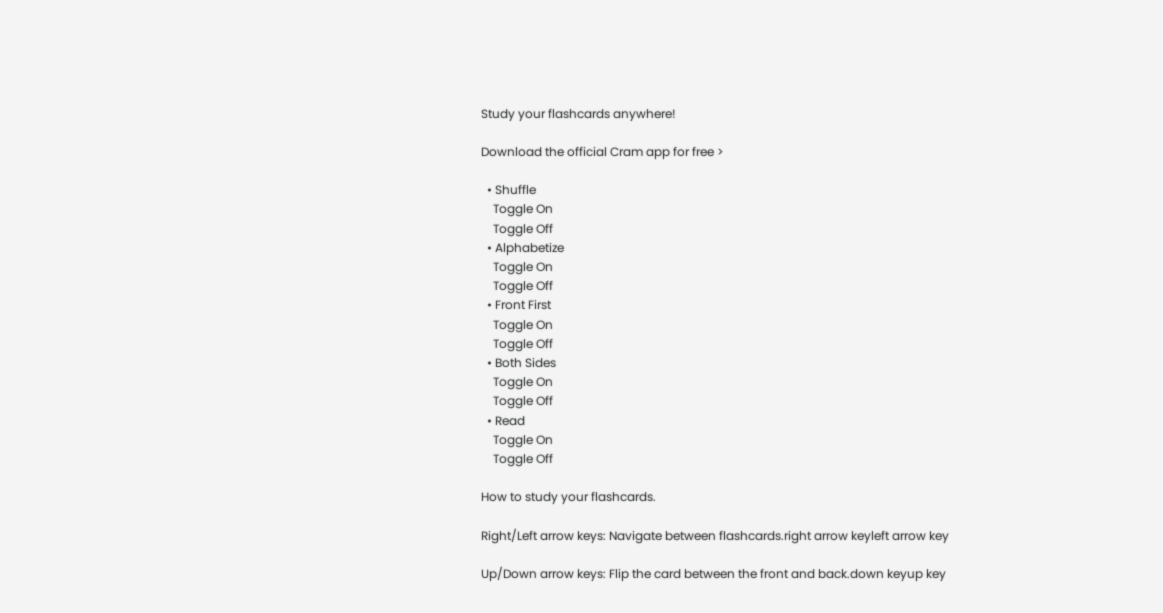Study your flashcards anywhere!

Download the official Cram app for free >

  • Shuffle
    Toggle On
    Toggle Off
  • Alphabetize
    Toggle On
    Toggle Off
  • Front First
    Toggle On
    Toggle Off
  • Both Sides
    Toggle On
    Toggle Off
  • Read
    Toggle On
    Toggle Off

How to study your flashcards.

Right/Left arrow keys: Navigate between flashcards.right arrow keyleft arrow key

Up/Down arrow keys: Flip the card between the front and back.down keyup key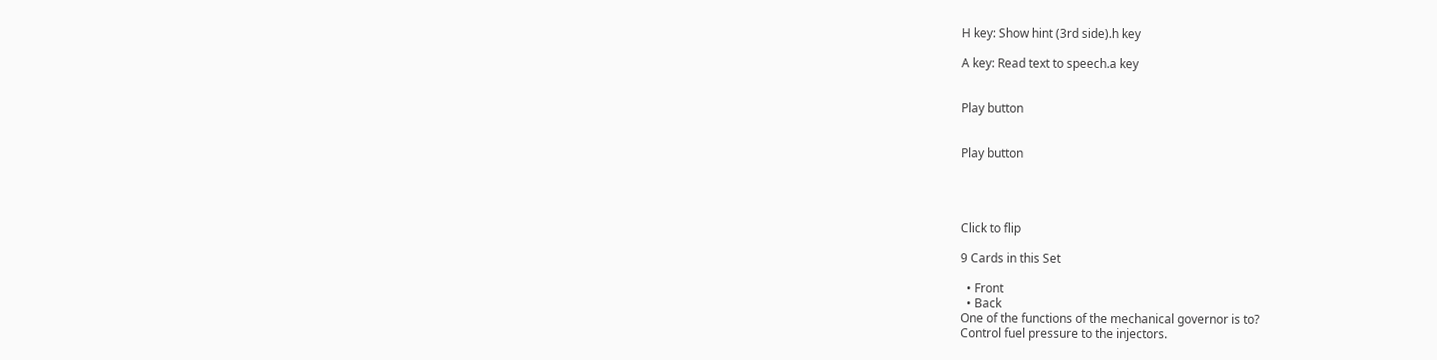H key: Show hint (3rd side).h key

A key: Read text to speech.a key


Play button


Play button




Click to flip

9 Cards in this Set

  • Front
  • Back
One of the functions of the mechanical governor is to?
Control fuel pressure to the injectors.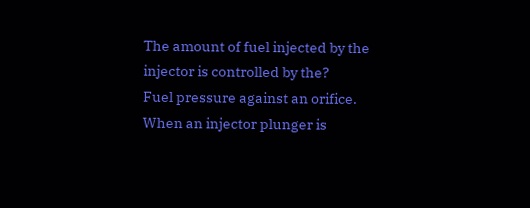The amount of fuel injected by the injector is controlled by the?
Fuel pressure against an orifice.
When an injector plunger is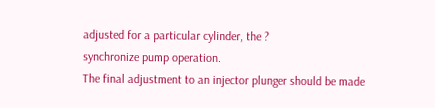adjusted for a particular cylinder, the ?
synchronize pump operation.
The final adjustment to an injector plunger should be made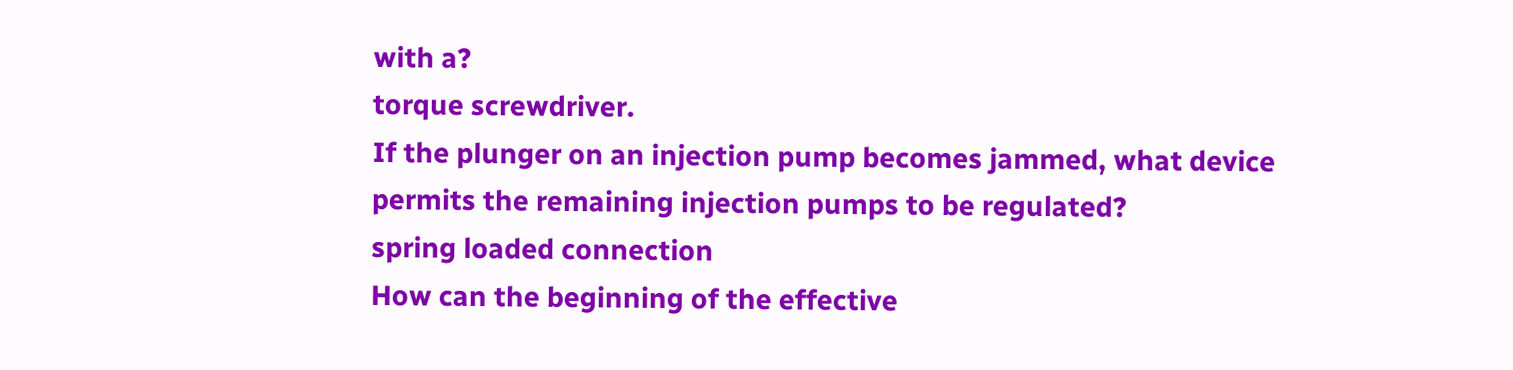with a?
torque screwdriver.
If the plunger on an injection pump becomes jammed, what device permits the remaining injection pumps to be regulated?
spring loaded connection
How can the beginning of the effective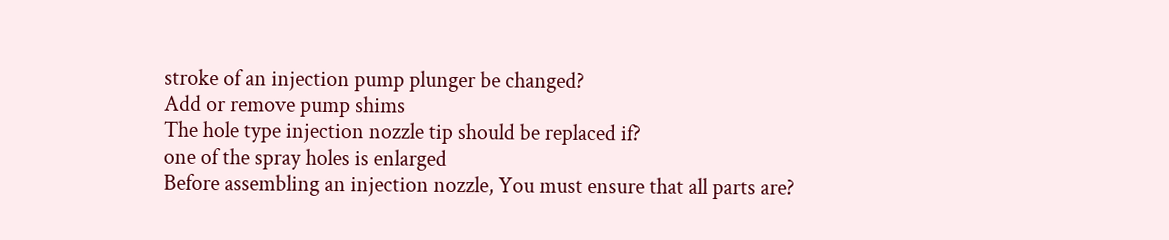stroke of an injection pump plunger be changed?
Add or remove pump shims
The hole type injection nozzle tip should be replaced if?
one of the spray holes is enlarged
Before assembling an injection nozzle, You must ensure that all parts are?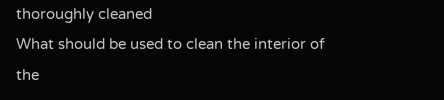thoroughly cleaned
What should be used to clean the interior of the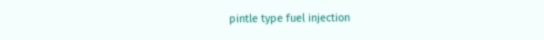pintle type fuel injection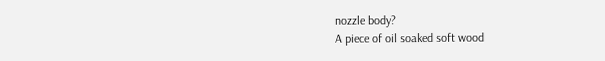nozzle body?
A piece of oil soaked soft wood